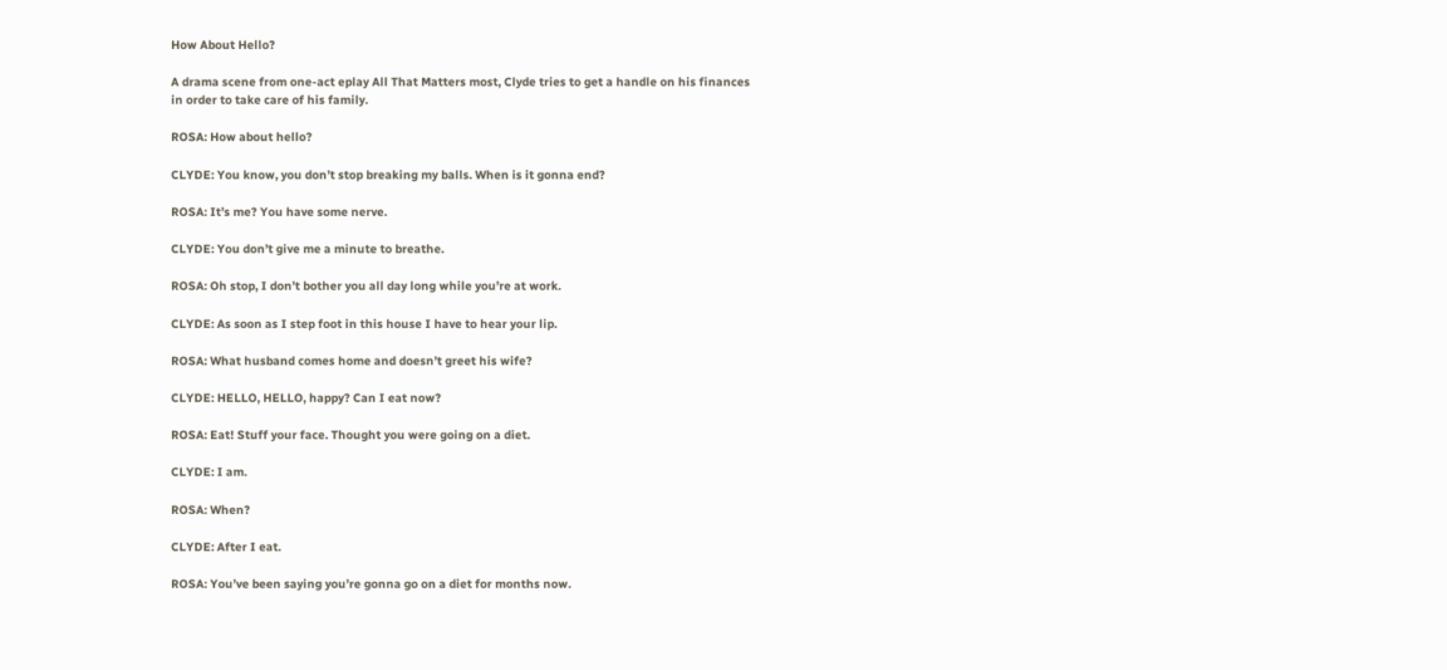How About Hello?

A drama scene from one-act eplay All That Matters most, Clyde tries to get a handle on his finances in order to take care of his family.

ROSA: How about hello?

CLYDE: You know, you don’t stop breaking my balls. When is it gonna end?

ROSA: It’s me? You have some nerve.

CLYDE: You don’t give me a minute to breathe.

ROSA: Oh stop, I don’t bother you all day long while you’re at work.

CLYDE: As soon as I step foot in this house I have to hear your lip.

ROSA: What husband comes home and doesn’t greet his wife?

CLYDE: HELLO, HELLO, happy? Can I eat now?

ROSA: Eat! Stuff your face. Thought you were going on a diet.

CLYDE: I am.

ROSA: When?

CLYDE: After I eat.

ROSA: You’ve been saying you’re gonna go on a diet for months now.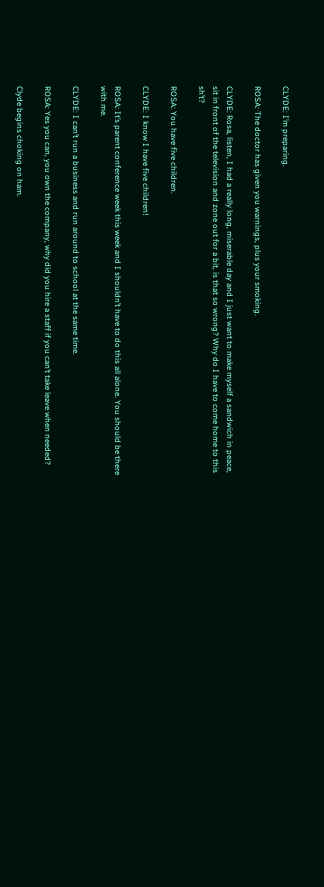CLYDE: I’m preparing.

ROSA: The doctor has given you warnings, plus your smoking.

CLYDE: Rosa, listen, I had a really long, miserable day and I just want to make myself a sandwich in peace, sit in front of the television and zone out for a bit, is that so wrong? Why do I have to come home to this sh’t?

ROSA: You have five children.

CLYDE: I know I have five children!

ROSA: It’s parent conference week this week and I shouldn’t have to do this all alone. You should be there with me.

CLYDE: I can’t run a business and run around to school at the same time.

ROSA: Yes you can, you own the company, why did you hire a staff if you can’t take leave when needed?

Clyde begins choking on ham.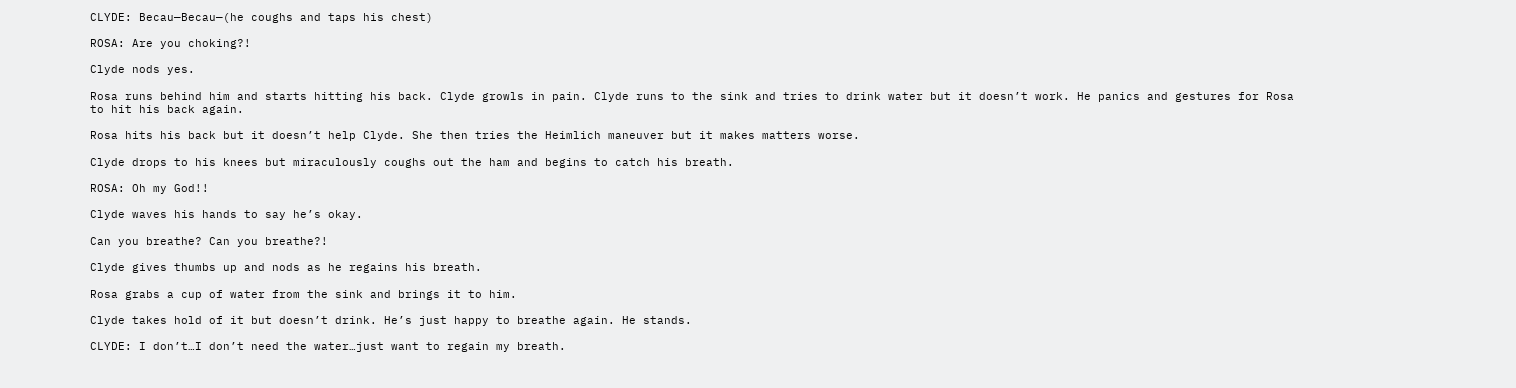CLYDE: Becau—Becau—(he coughs and taps his chest)

ROSA: Are you choking?!

Clyde nods yes.

Rosa runs behind him and starts hitting his back. Clyde growls in pain. Clyde runs to the sink and tries to drink water but it doesn’t work. He panics and gestures for Rosa to hit his back again.

Rosa hits his back but it doesn’t help Clyde. She then tries the Heimlich maneuver but it makes matters worse.

Clyde drops to his knees but miraculously coughs out the ham and begins to catch his breath.

ROSA: Oh my God!!

Clyde waves his hands to say he’s okay.

Can you breathe? Can you breathe?!

Clyde gives thumbs up and nods as he regains his breath.

Rosa grabs a cup of water from the sink and brings it to him.

Clyde takes hold of it but doesn’t drink. He’s just happy to breathe again. He stands.

CLYDE: I don’t…I don’t need the water…just want to regain my breath.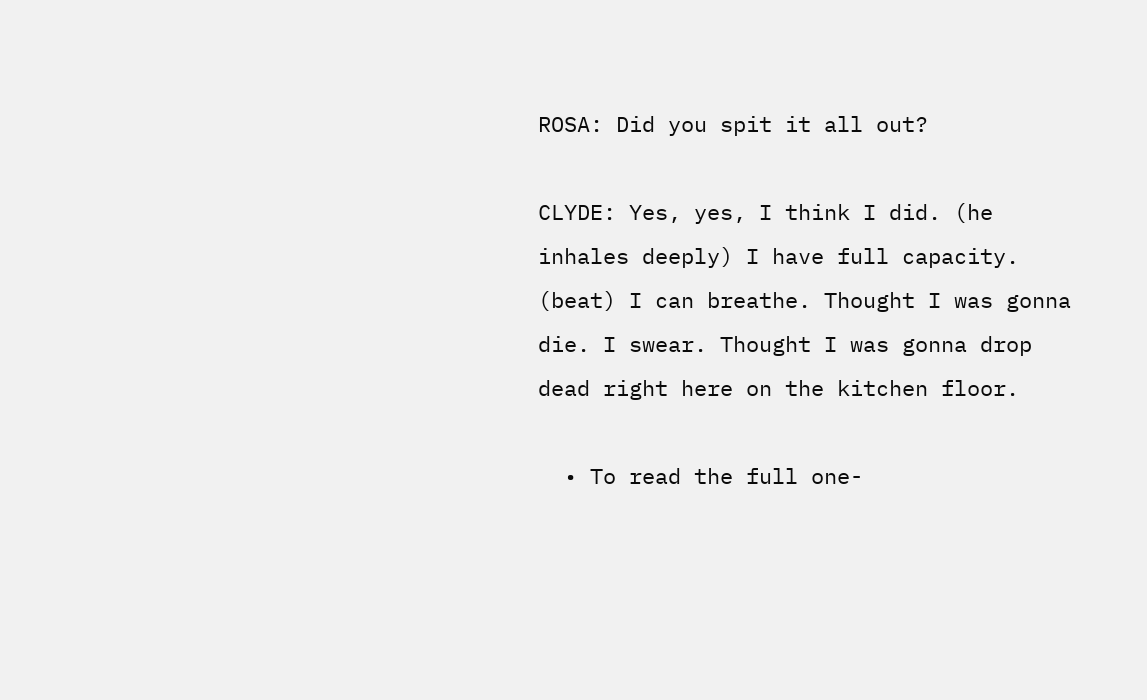ROSA: Did you spit it all out?

CLYDE: Yes, yes, I think I did. (he inhales deeply) I have full capacity. (beat) I can breathe. Thought I was gonna die. I swear. Thought I was gonna drop dead right here on the kitchen floor.

  • To read the full one-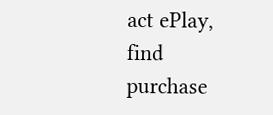act ePlay, find purchase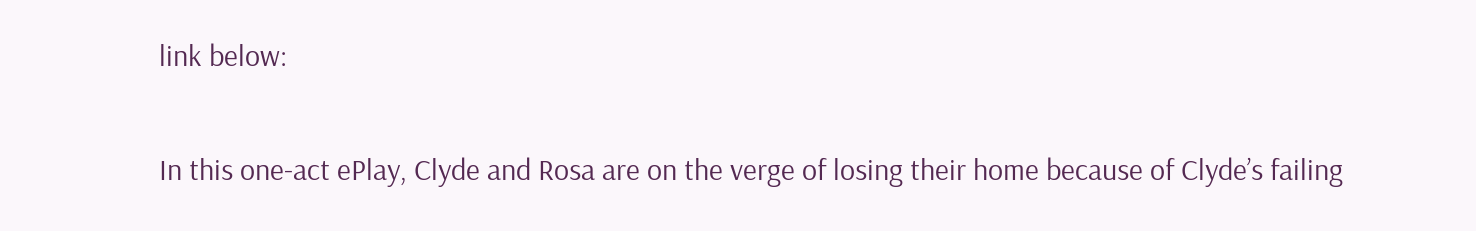link below:

In this one-act ePlay, Clyde and Rosa are on the verge of losing their home because of Clyde’s failing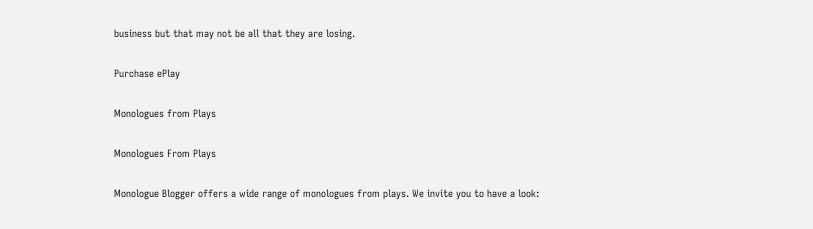business but that may not be all that they are losing.

Purchase ePlay

Monologues from Plays

Monologues From Plays

Monologue Blogger offers a wide range of monologues from plays. We invite you to have a look: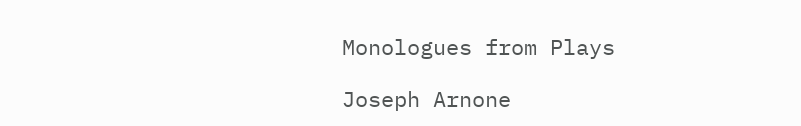Monologues from Plays

Joseph Arnone